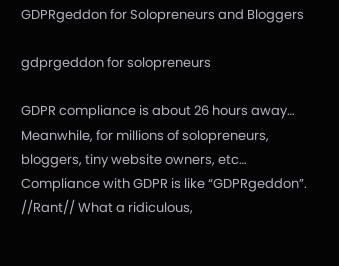GDPRgeddon for Solopreneurs and Bloggers

gdprgeddon for solopreneurs

GDPR compliance is about 26 hours away… Meanwhile, for millions of solopreneurs, bloggers, tiny website owners, etc… Compliance with GDPR is like “GDPRgeddon”. //Rant// What a ridiculous,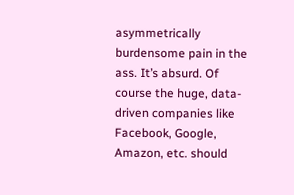asymmetrically burdensome pain in the ass. It’s absurd. Of course the huge, data-driven companies like Facebook, Google, Amazon, etc. should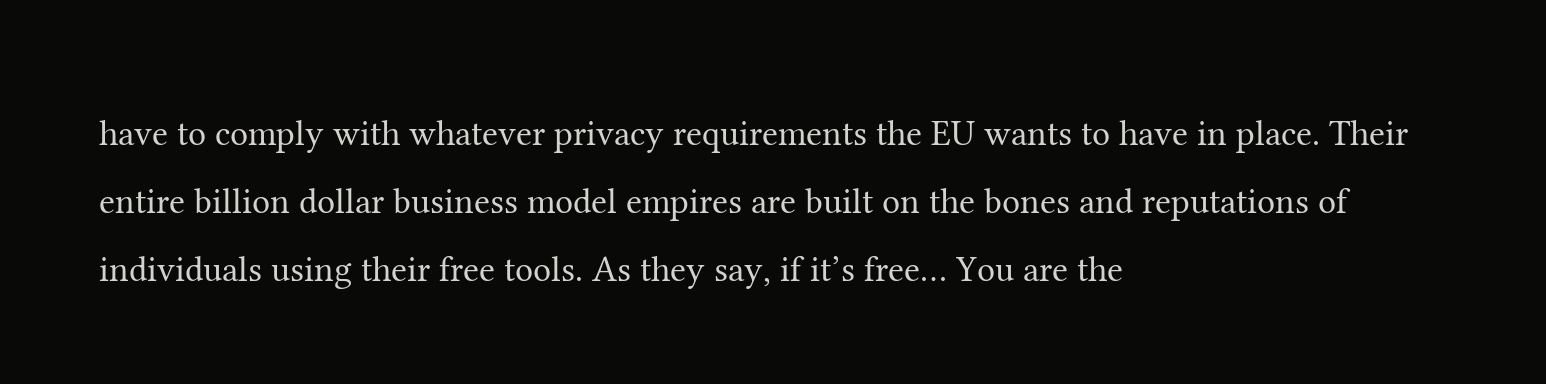have to comply with whatever privacy requirements the EU wants to have in place. Their entire billion dollar business model empires are built on the bones and reputations of individuals using their free tools. As they say, if it’s free… You are the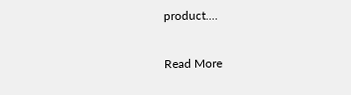product.…

Read More